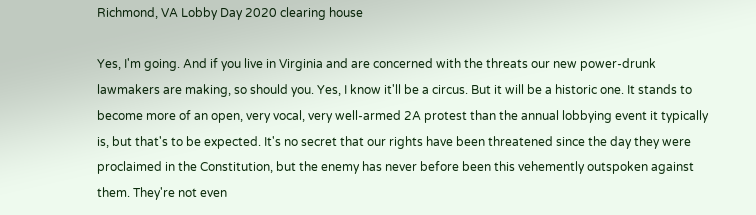Richmond, VA Lobby Day 2020 clearing house

Yes, I'm going. And if you live in Virginia and are concerned with the threats our new power-drunk lawmakers are making, so should you. Yes, I know it'll be a circus. But it will be a historic one. It stands to become more of an open, very vocal, very well-armed 2A protest than the annual lobbying event it typically is, but that's to be expected. It's no secret that our rights have been threatened since the day they were proclaimed in the Constitution, but the enemy has never before been this vehemently outspoken against them. They're not even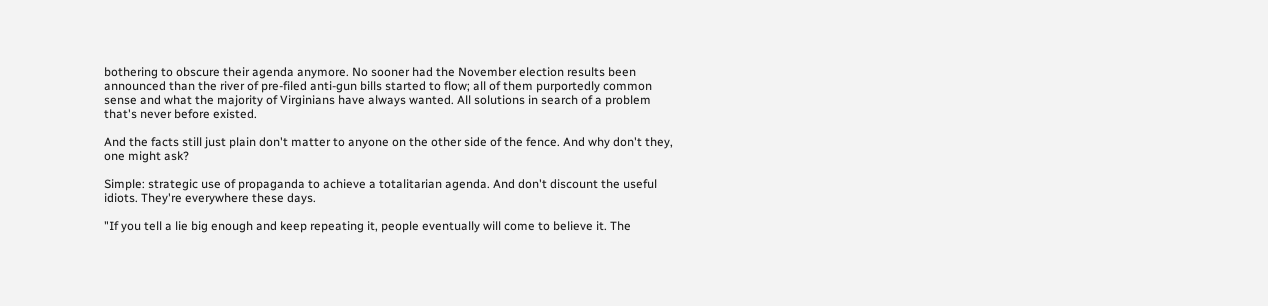bothering to obscure their agenda anymore. No sooner had the November election results been announced than the river of pre-filed anti-gun bills started to flow; all of them purportedly common sense and what the majority of Virginians have always wanted. All solutions in search of a problem that's never before existed.

And the facts still just plain don't matter to anyone on the other side of the fence. And why don't they, one might ask?

Simple: strategic use of propaganda to achieve a totalitarian agenda. And don't discount the useful idiots. They're everywhere these days.

"If you tell a lie big enough and keep repeating it, people eventually will come to believe it. The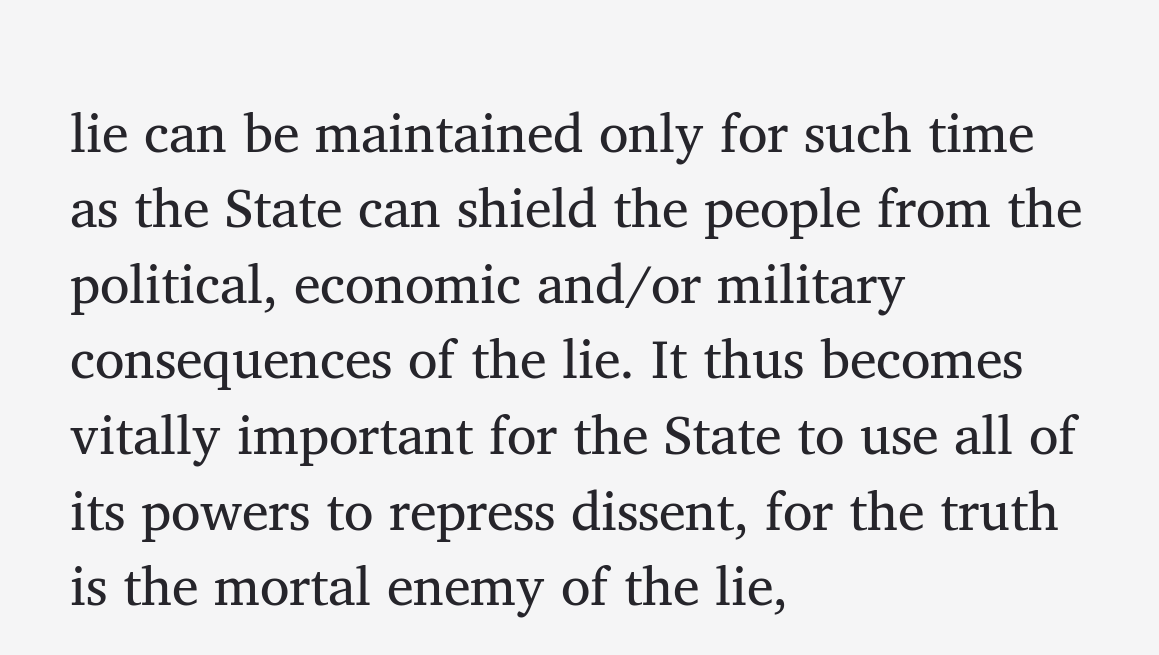lie can be maintained only for such time as the State can shield the people from the political, economic and/or military consequences of the lie. It thus becomes vitally important for the State to use all of its powers to repress dissent, for the truth is the mortal enemy of the lie,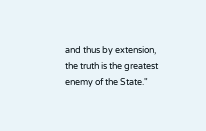and thus by extension, the truth is the greatest enemy of the State."